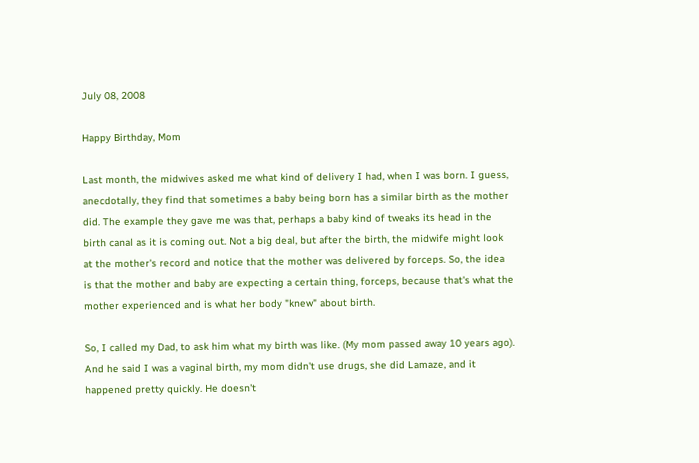July 08, 2008

Happy Birthday, Mom

Last month, the midwives asked me what kind of delivery I had, when I was born. I guess, anecdotally, they find that sometimes a baby being born has a similar birth as the mother did. The example they gave me was that, perhaps a baby kind of tweaks its head in the birth canal as it is coming out. Not a big deal, but after the birth, the midwife might look at the mother's record and notice that the mother was delivered by forceps. So, the idea is that the mother and baby are expecting a certain thing, forceps, because that's what the mother experienced and is what her body "knew" about birth.

So, I called my Dad, to ask him what my birth was like. (My mom passed away 10 years ago). And he said I was a vaginal birth, my mom didn't use drugs, she did Lamaze, and it happened pretty quickly. He doesn't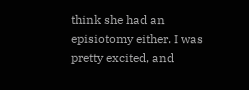think she had an episiotomy either. I was pretty excited, and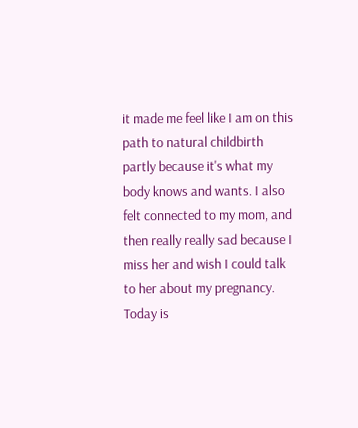it made me feel like I am on this path to natural childbirth partly because it's what my body knows and wants. I also felt connected to my mom, and then really really sad because I miss her and wish I could talk to her about my pregnancy. Today is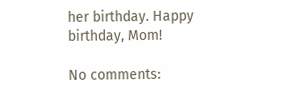her birthday. Happy birthday, Mom!

No comments: